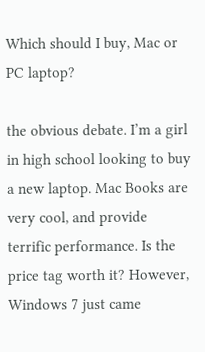Which should I buy, Mac or PC laptop?

the obvious debate. I’m a girl in high school looking to buy a new laptop. Mac Books are very cool, and provide terrific performance. Is the price tag worth it? However, Windows 7 just came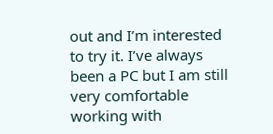out and I’m interested to try it. I’ve always been a PC but I am still very comfortable working with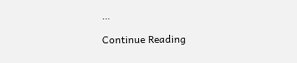…

Continue Reading